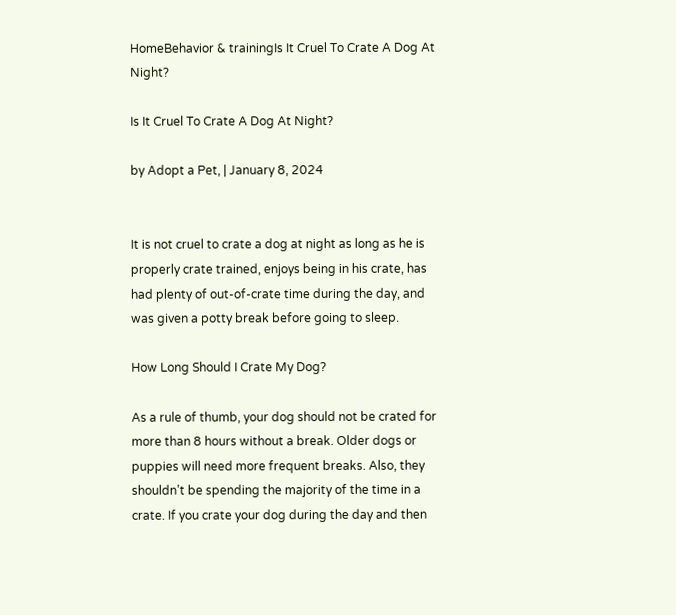HomeBehavior & trainingIs It Cruel To Crate A Dog At Night?

Is It Cruel To Crate A Dog At Night?

by Adopt a Pet, | January 8, 2024


It is not cruel to crate a dog at night as long as he is properly crate trained, enjoys being in his crate, has had plenty of out-of-crate time during the day, and was given a potty break before going to sleep.

How Long Should I Crate My Dog?

As a rule of thumb, your dog should not be crated for more than 8 hours without a break. Older dogs or puppies will need more frequent breaks. Also, they shouldn’t be spending the majority of the time in a crate. If you crate your dog during the day and then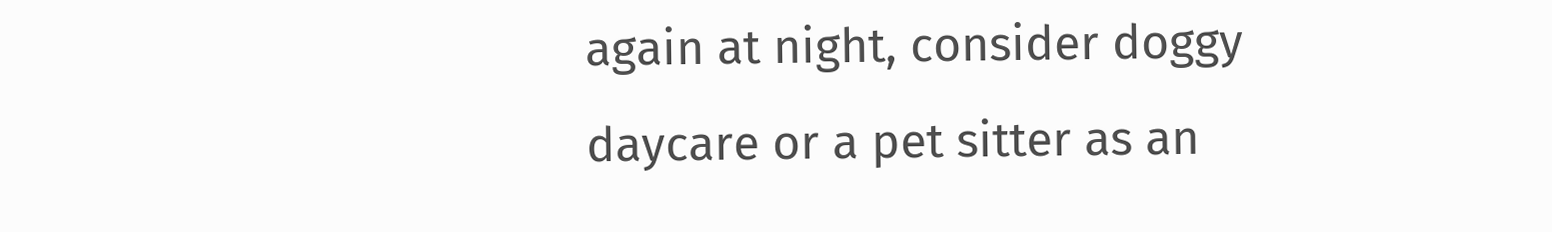again at night, consider doggy daycare or a pet sitter as an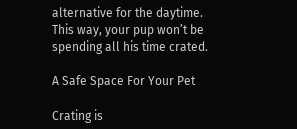alternative for the daytime. This way, your pup won’t be spending all his time crated.

A Safe Space For Your Pet

Crating is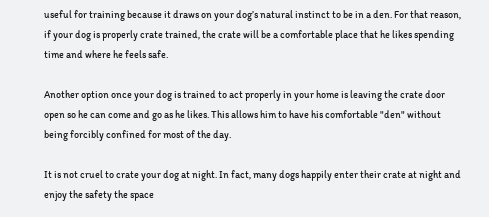useful for training because it draws on your dog’s natural instinct to be in a den. For that reason, if your dog is properly crate trained, the crate will be a comfortable place that he likes spending time and where he feels safe.

Another option once your dog is trained to act properly in your home is leaving the crate door open so he can come and go as he likes. This allows him to have his comfortable "den" without being forcibly confined for most of the day.

It is not cruel to crate your dog at night. In fact, many dogs happily enter their crate at night and enjoy the safety the space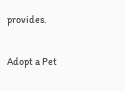provides.

Adopt a Pet